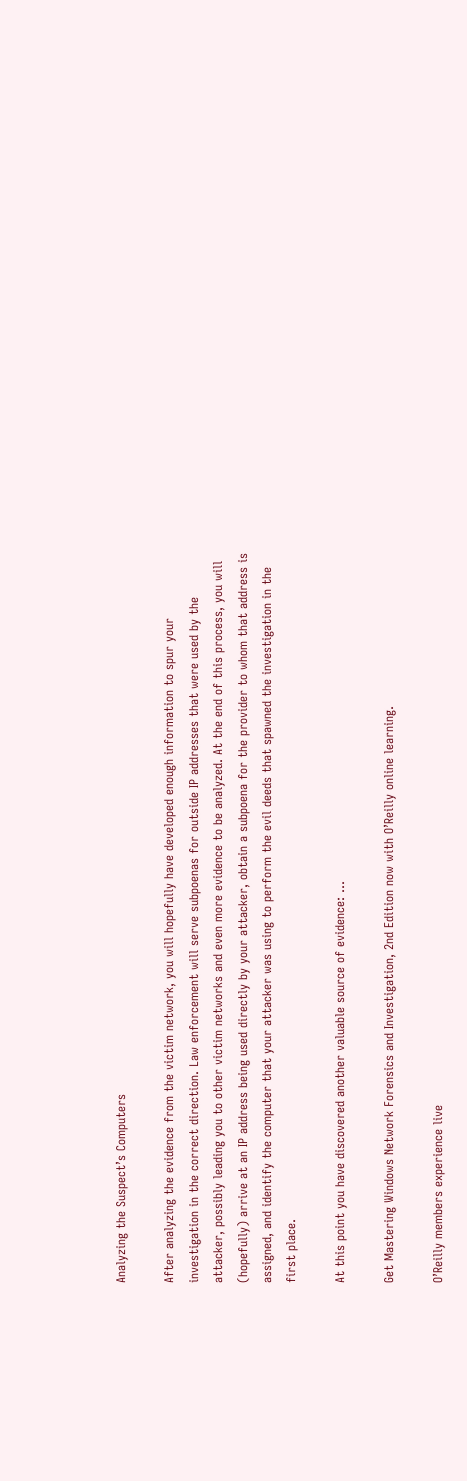Analyzing the Suspect’s Computers

After analyzing the evidence from the victim network, you will hopefully have developed enough information to spur your investigation in the correct direction. Law enforcement will serve subpoenas for outside IP addresses that were used by the attacker, possibly leading you to other victim networks and even more evidence to be analyzed. At the end of this process, you will (hopefully) arrive at an IP address being used directly by your attacker, obtain a subpoena for the provider to whom that address is assigned, and identify the computer that your attacker was using to perform the evil deeds that spawned the investigation in the first place.

At this point you have discovered another valuable source of evidence: ...

Get Mastering Windows Network Forensics and Investigation, 2nd Edition now with O’Reilly online learning.

O’Reilly members experience live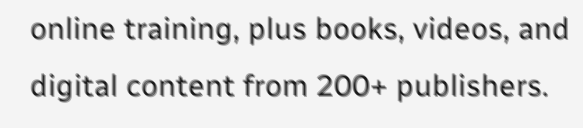online training, plus books, videos, and digital content from 200+ publishers.